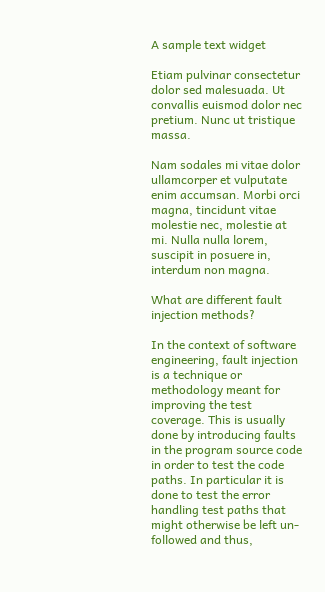A sample text widget

Etiam pulvinar consectetur dolor sed malesuada. Ut convallis euismod dolor nec pretium. Nunc ut tristique massa.

Nam sodales mi vitae dolor ullamcorper et vulputate enim accumsan. Morbi orci magna, tincidunt vitae molestie nec, molestie at mi. Nulla nulla lorem, suscipit in posuere in, interdum non magna.

What are different fault injection methods?

In the context of software engineering, fault injection is a technique or methodology meant for improving the test coverage. This is usually done by introducing faults in the program source code in order to test the code paths. In particular it is done to test the error handling test paths that might otherwise be left un-followed and thus,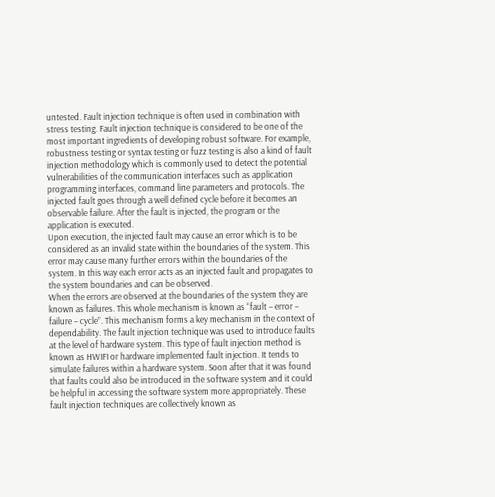untested. Fault injection technique is often used in combination with stress testing. Fault injection technique is considered to be one of the most important ingredients of developing robust software. For example, robustness testing or syntax testing or fuzz testing is also a kind of fault injection methodology which is commonly used to detect the potential vulnerabilities of the communication interfaces such as application programming interfaces, command line parameters and protocols. The injected fault goes through a well defined cycle before it becomes an observable failure. After the fault is injected, the program or the application is executed.
Upon execution, the injected fault may cause an error which is to be considered as an invalid state within the boundaries of the system. This error may cause many further errors within the boundaries of the system. In this way each error acts as an injected fault and propagates to the system boundaries and can be observed.
When the errors are observed at the boundaries of the system they are known as failures. This whole mechanism is known as “fault – error – failure – cycle”. This mechanism forms a key mechanism in the context of dependability. The fault injection technique was used to introduce faults at the level of hardware system. This type of fault injection method is known as HWIFI or hardware implemented fault injection. It tends to simulate failures within a hardware system. Soon after that it was found that faults could also be introduced in the software system and it could be helpful in accessing the software system more appropriately. These fault injection techniques are collectively known as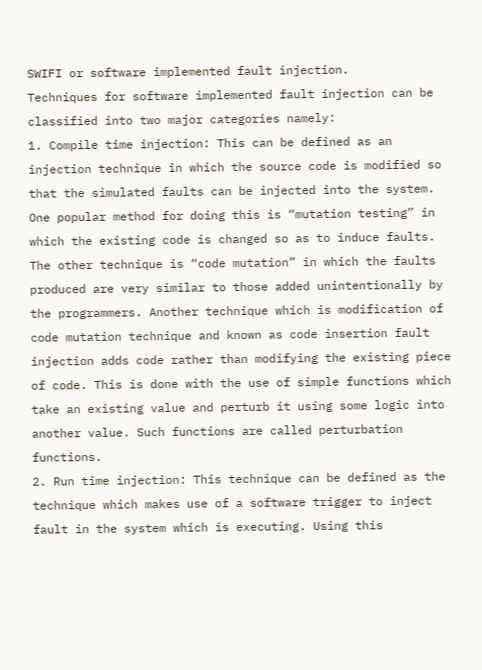SWIFI or software implemented fault injection.
Techniques for software implemented fault injection can be classified into two major categories namely:
1. Compile time injection: This can be defined as an injection technique in which the source code is modified so that the simulated faults can be injected into the system. One popular method for doing this is “mutation testing” in which the existing code is changed so as to induce faults. The other technique is “code mutation” in which the faults produced are very similar to those added unintentionally by the programmers. Another technique which is modification of code mutation technique and known as code insertion fault injection adds code rather than modifying the existing piece of code. This is done with the use of simple functions which take an existing value and perturb it using some logic into another value. Such functions are called perturbation functions.
2. Run time injection: This technique can be defined as the technique which makes use of a software trigger to inject fault in the system which is executing. Using this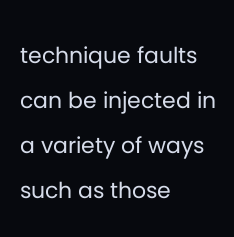technique faults can be injected in a variety of ways such as those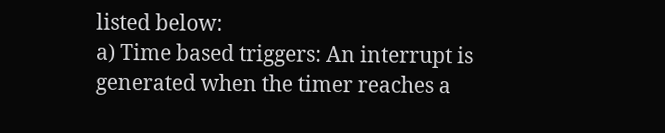listed below:
a) Time based triggers: An interrupt is generated when the timer reaches a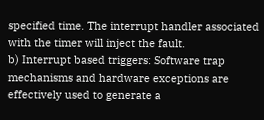specified time. The interrupt handler associated with the timer will inject the fault.
b) Interrupt based triggers: Software trap mechanisms and hardware exceptions are effectively used to generate a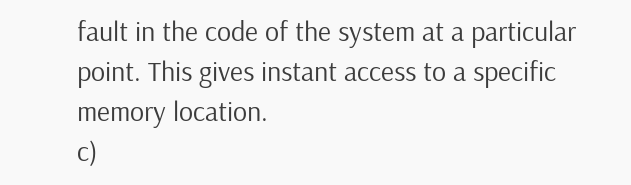fault in the code of the system at a particular point. This gives instant access to a specific memory location.
c)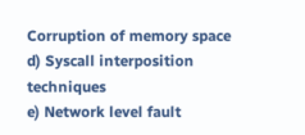Corruption of memory space
d) Syscall interposition techniques
e) Network level fault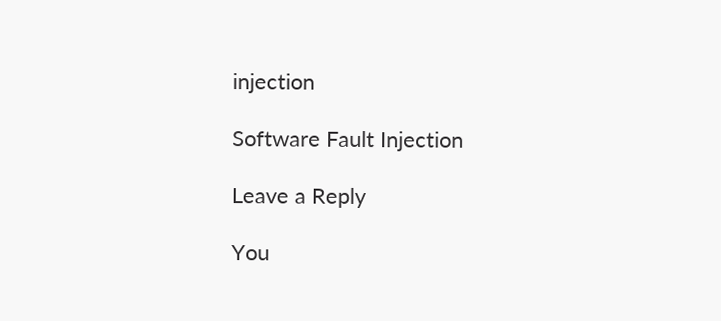injection

Software Fault Injection

Leave a Reply

You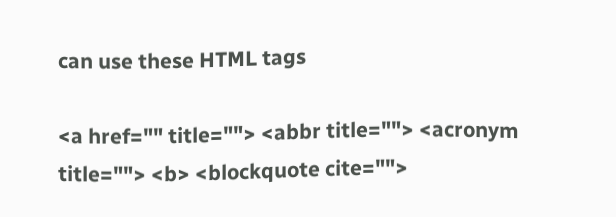can use these HTML tags

<a href="" title=""> <abbr title=""> <acronym title=""> <b> <blockquote cite="">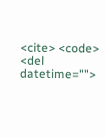<cite> <code> <del datetime="">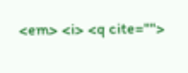<em> <i> <q cite="">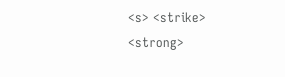<s> <strike> <strong>